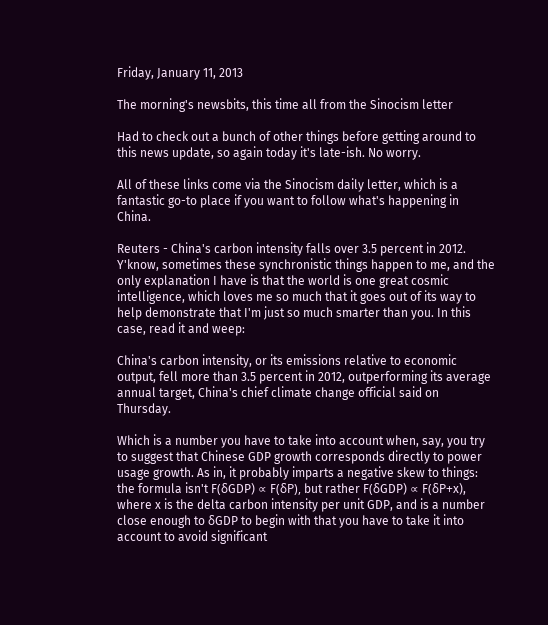Friday, January 11, 2013

The morning's newsbits, this time all from the Sinocism letter

Had to check out a bunch of other things before getting around to this news update, so again today it's late-ish. No worry.

All of these links come via the Sinocism daily letter, which is a fantastic go-to place if you want to follow what's happening in China.

Reuters - China's carbon intensity falls over 3.5 percent in 2012. Y'know, sometimes these synchronistic things happen to me, and the only explanation I have is that the world is one great cosmic intelligence, which loves me so much that it goes out of its way to help demonstrate that I'm just so much smarter than you. In this case, read it and weep:

China's carbon intensity, or its emissions relative to economic output, fell more than 3.5 percent in 2012, outperforming its average annual target, China's chief climate change official said on Thursday.

Which is a number you have to take into account when, say, you try to suggest that Chinese GDP growth corresponds directly to power usage growth. As in, it probably imparts a negative skew to things: the formula isn't F(δGDP) ∝ F(δP), but rather F(δGDP) ∝ F(δP+x), where x is the delta carbon intensity per unit GDP, and is a number close enough to δGDP to begin with that you have to take it into account to avoid significant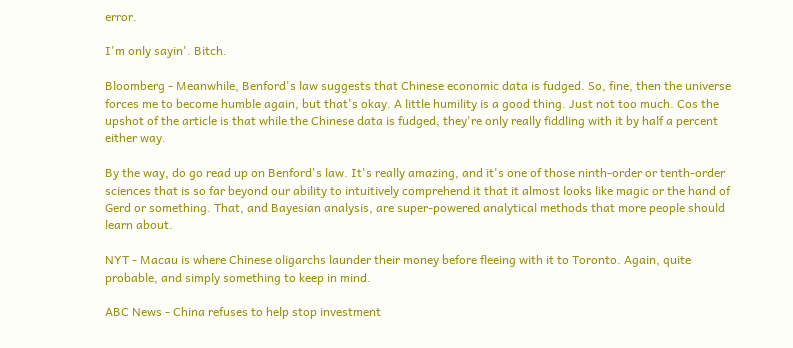error.

I'm only sayin'. Bitch.

Bloomberg - Meanwhile, Benford's law suggests that Chinese economic data is fudged. So, fine, then the universe forces me to become humble again, but that's okay. A little humility is a good thing. Just not too much. Cos the upshot of the article is that while the Chinese data is fudged, they're only really fiddling with it by half a percent either way.

By the way, do go read up on Benford's law. It's really amazing, and it's one of those ninth-order or tenth-order sciences that is so far beyond our ability to intuitively comprehend it that it almost looks like magic or the hand of Gerd or something. That, and Bayesian analysis, are super-powered analytical methods that more people should learn about.

NYT - Macau is where Chinese oligarchs launder their money before fleeing with it to Toronto. Again, quite probable, and simply something to keep in mind.

ABC News - China refuses to help stop investment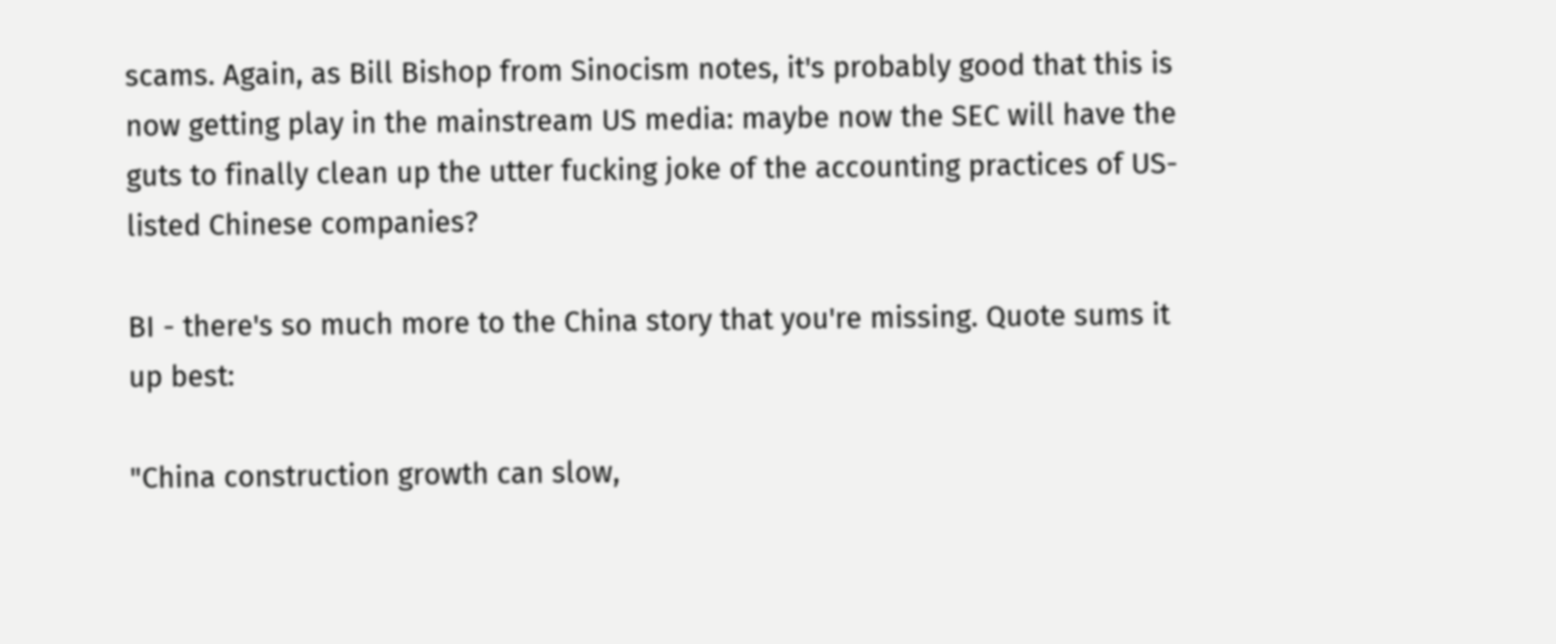scams. Again, as Bill Bishop from Sinocism notes, it's probably good that this is now getting play in the mainstream US media: maybe now the SEC will have the guts to finally clean up the utter fucking joke of the accounting practices of US-listed Chinese companies?

BI - there's so much more to the China story that you're missing. Quote sums it up best:

"China construction growth can slow,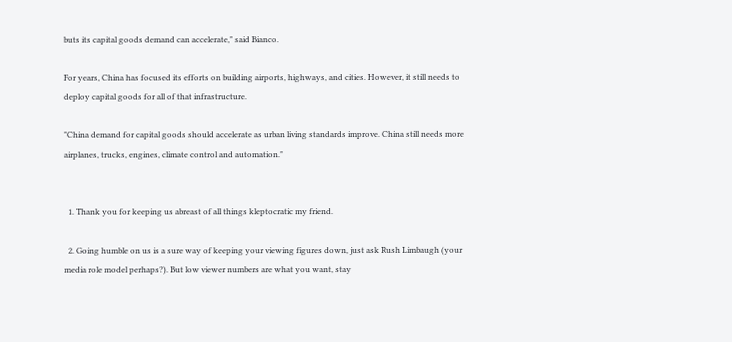buts its capital goods demand can accelerate," said Bianco.

For years, China has focused its efforts on building airports, highways, and cities. However, it still needs to deploy capital goods for all of that infrastructure.

"China demand for capital goods should accelerate as urban living standards improve. China still needs more airplanes, trucks, engines, climate control and automation."


  1. Thank you for keeping us abreast of all things kleptocratic my friend.

  2. Going humble on us is a sure way of keeping your viewing figures down, just ask Rush Limbaugh (your media role model perhaps?). But low viewer numbers are what you want, stay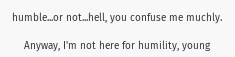humble...or not...hell, you confuse me muchly.

    Anyway, I'm not here for humility, young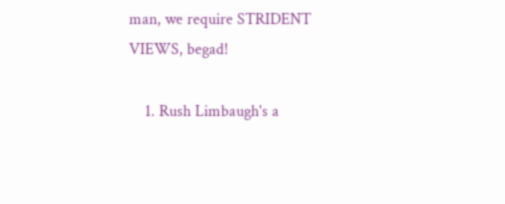man, we require STRIDENT VIEWS, begad!

    1. Rush Limbaugh's a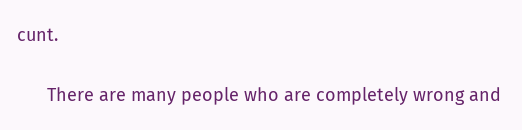cunt.

      There are many people who are completely wrong and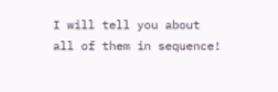I will tell you about all of them in sequence!